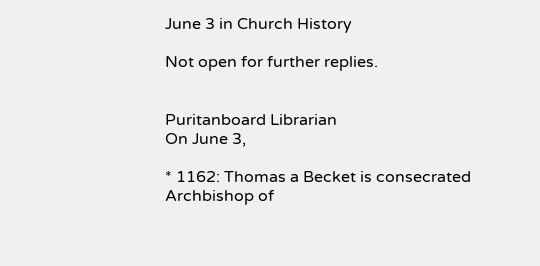June 3 in Church History

Not open for further replies.


Puritanboard Librarian
On June 3,

* 1162: Thomas a Becket is consecrated Archbishop of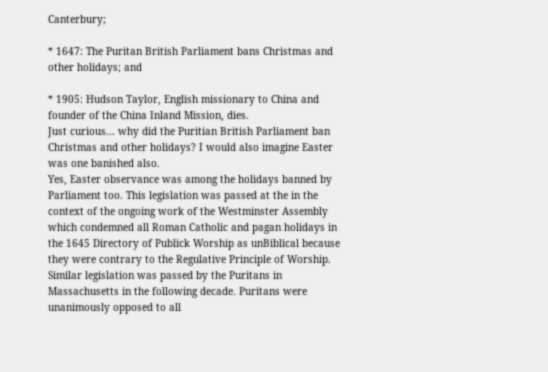Canterbury;

* 1647: The Puritan British Parliament bans Christmas and other holidays; and

* 1905: Hudson Taylor, English missionary to China and founder of the China Inland Mission, dies.
Just curious... why did the Puritian British Parliament ban Christmas and other holidays? I would also imagine Easter was one banished also.
Yes, Easter observance was among the holidays banned by Parliament too. This legislation was passed at the in the context of the ongoing work of the Westminster Assembly which condemned all Roman Catholic and pagan holidays in the 1645 Directory of Publick Worship as unBiblical because they were contrary to the Regulative Principle of Worship. Similar legislation was passed by the Puritans in Massachusetts in the following decade. Puritans were unanimously opposed to all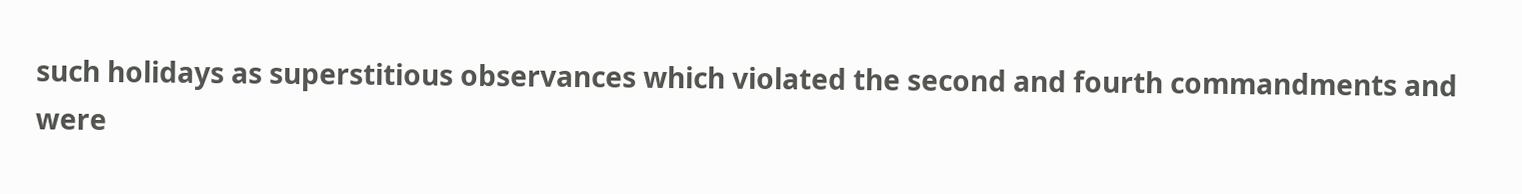such holidays as superstitious observances which violated the second and fourth commandments and were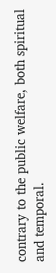contrary to the public welfare, both spiritual and temporal.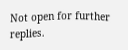Not open for further replies.